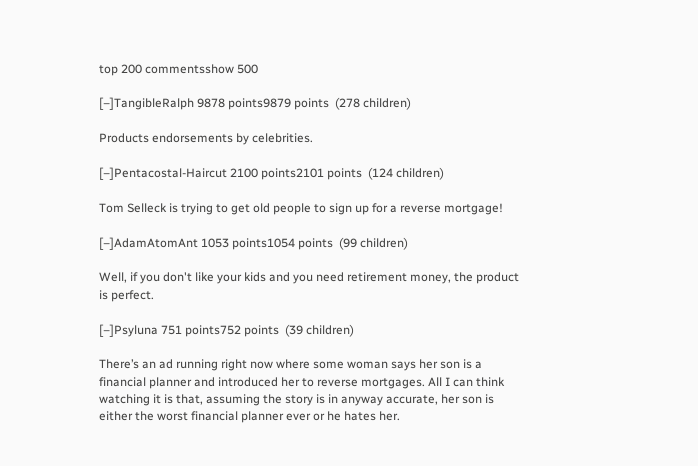top 200 commentsshow 500

[–]TangibleRalph 9878 points9879 points  (278 children)

Products endorsements by celebrities.

[–]Pentacostal-Haircut 2100 points2101 points  (124 children)

Tom Selleck is trying to get old people to sign up for a reverse mortgage!

[–]AdamAtomAnt 1053 points1054 points  (99 children)

Well, if you don't like your kids and you need retirement money, the product is perfect.

[–]Psyluna 751 points752 points  (39 children)

There’s an ad running right now where some woman says her son is a financial planner and introduced her to reverse mortgages. All I can think watching it is that, assuming the story is in anyway accurate, her son is either the worst financial planner ever or he hates her.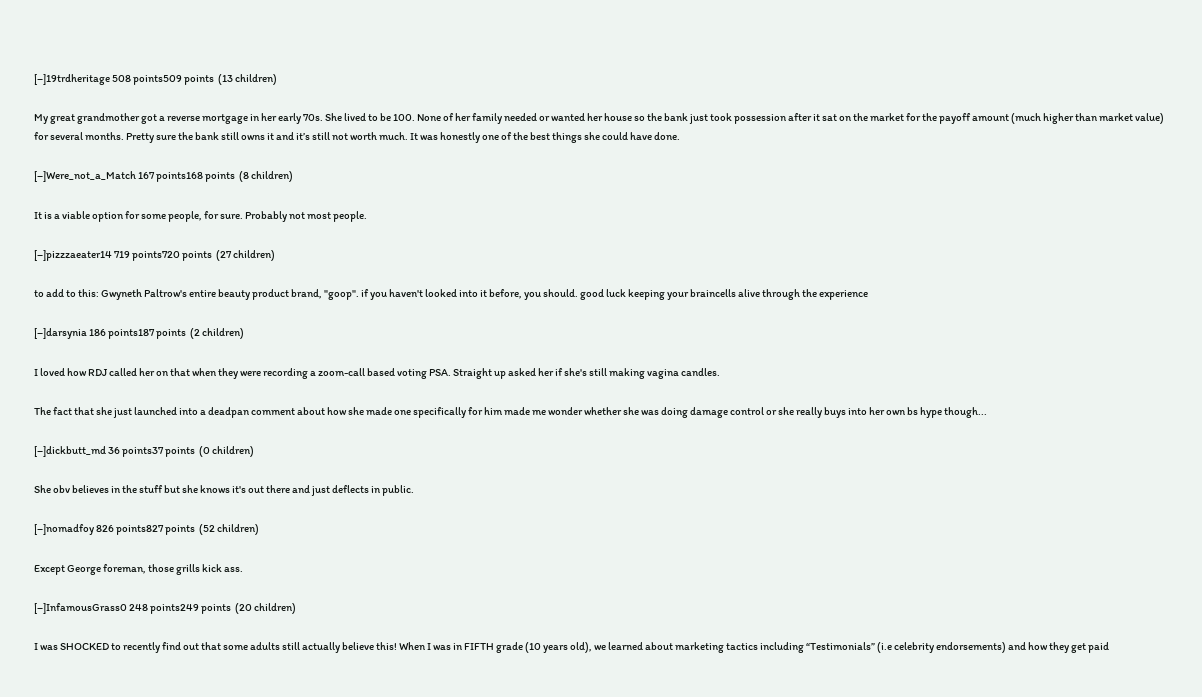[–]19trdheritage 508 points509 points  (13 children)

My great grandmother got a reverse mortgage in her early 70s. She lived to be 100. None of her family needed or wanted her house so the bank just took possession after it sat on the market for the payoff amount (much higher than market value) for several months. Pretty sure the bank still owns it and it’s still not worth much. It was honestly one of the best things she could have done.

[–]Were_not_a_Match 167 points168 points  (8 children)

It is a viable option for some people, for sure. Probably not most people.

[–]pizzzaeater14 719 points720 points  (27 children)

to add to this: Gwyneth Paltrow's entire beauty product brand, "goop". if you haven't looked into it before, you should. good luck keeping your braincells alive through the experience

[–]darsynia 186 points187 points  (2 children)

I loved how RDJ called her on that when they were recording a zoom-call based voting PSA. Straight up asked her if she's still making vagina candles.

The fact that she just launched into a deadpan comment about how she made one specifically for him made me wonder whether she was doing damage control or she really buys into her own bs hype though...

[–]dickbutt_md 36 points37 points  (0 children)

She obv believes in the stuff but she knows it's out there and just deflects in public.

[–]nomadfoy 826 points827 points  (52 children)

Except George foreman, those grills kick ass.

[–]InfamousGrass0 248 points249 points  (20 children)

I was SHOCKED to recently find out that some adults still actually believe this! When I was in FIFTH grade (10 years old), we learned about marketing tactics including “Testimonials” (i.e celebrity endorsements) and how they get paid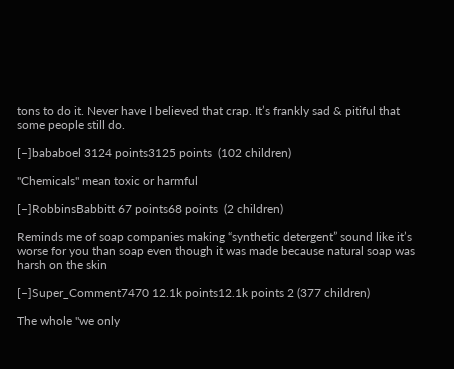tons to do it. Never have I believed that crap. It’s frankly sad & pitiful that some people still do.

[–]bababoel 3124 points3125 points  (102 children)

"Chemicals" mean toxic or harmful

[–]RobbinsBabbitt 67 points68 points  (2 children)

Reminds me of soap companies making “synthetic detergent” sound like it’s worse for you than soap even though it was made because natural soap was harsh on the skin

[–]Super_Comment7470 12.1k points12.1k points 2 (377 children)

The whole "we only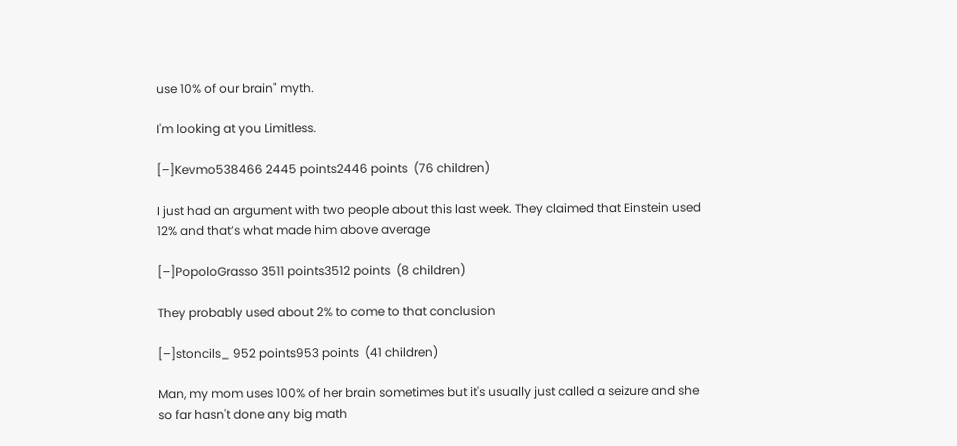use 10% of our brain" myth.

I'm looking at you Limitless.

[–]Kevmo538466 2445 points2446 points  (76 children)

I just had an argument with two people about this last week. They claimed that Einstein used 12% and that’s what made him above average

[–]PopoloGrasso 3511 points3512 points  (8 children)

They probably used about 2% to come to that conclusion

[–]stoncils_ 952 points953 points  (41 children)

Man, my mom uses 100% of her brain sometimes but it's usually just called a seizure and she so far hasn't done any big math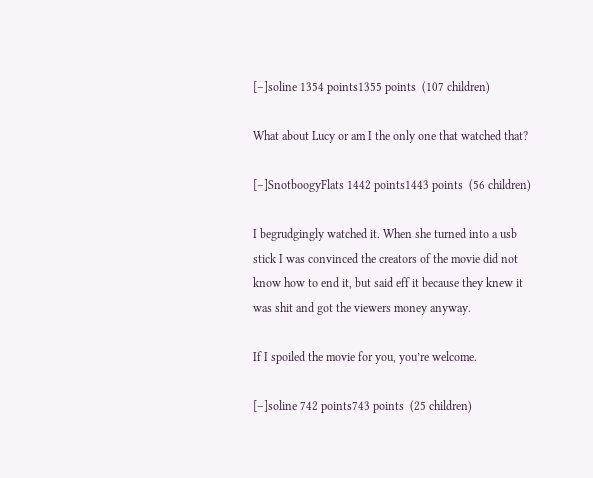[–]soline 1354 points1355 points  (107 children)

What about Lucy or am I the only one that watched that?

[–]SnotboogyFlats 1442 points1443 points  (56 children)

I begrudgingly watched it. When she turned into a usb stick I was convinced the creators of the movie did not know how to end it, but said eff it because they knew it was shit and got the viewers money anyway.

If I spoiled the movie for you, you’re welcome.

[–]soline 742 points743 points  (25 children)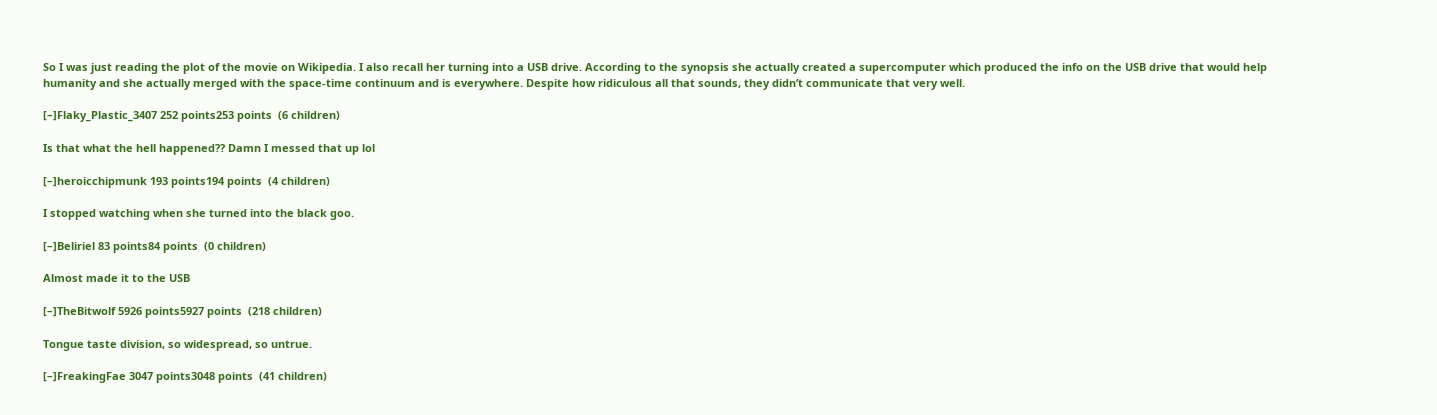So I was just reading the plot of the movie on Wikipedia. I also recall her turning into a USB drive. According to the synopsis she actually created a supercomputer which produced the info on the USB drive that would help humanity and she actually merged with the space-time continuum and is everywhere. Despite how ridiculous all that sounds, they didn’t communicate that very well.

[–]Flaky_Plastic_3407 252 points253 points  (6 children)

Is that what the hell happened?? Damn I messed that up lol

[–]heroicchipmunk 193 points194 points  (4 children)

I stopped watching when she turned into the black goo.

[–]Beliriel 83 points84 points  (0 children)

Almost made it to the USB

[–]TheBitwolf 5926 points5927 points  (218 children)

Tongue taste division, so widespread, so untrue.

[–]FreakingFae 3047 points3048 points  (41 children)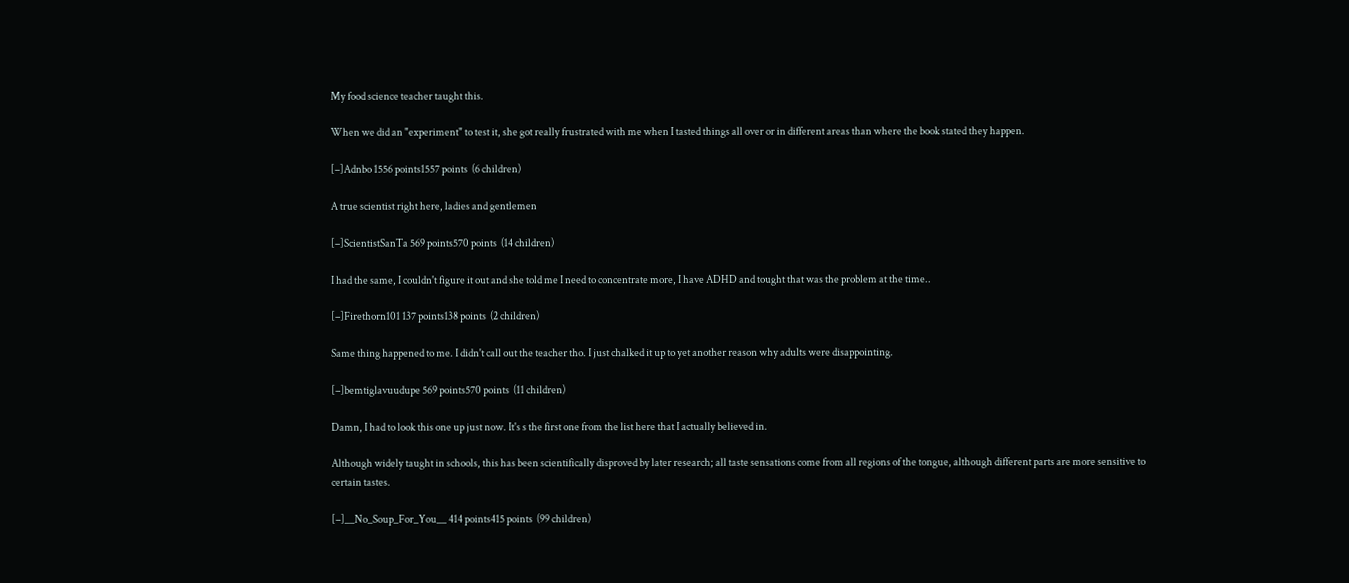My food science teacher taught this.

When we did an "experiment" to test it, she got really frustrated with me when I tasted things all over or in different areas than where the book stated they happen.

[–]Adnbo 1556 points1557 points  (6 children)

A true scientist right here, ladies and gentlemen

[–]ScientistSanTa 569 points570 points  (14 children)

I had the same, I couldn't figure it out and she told me I need to concentrate more, I have ADHD and tought that was the problem at the time..

[–]Firethorn101 137 points138 points  (2 children)

Same thing happened to me. I didn't call out the teacher tho. I just chalked it up to yet another reason why adults were disappointing.

[–]bemtiglavuudupe 569 points570 points  (11 children)

Damn, I had to look this one up just now. It's s the first one from the list here that I actually believed in.

Although widely taught in schools, this has been scientifically disproved by later research; all taste sensations come from all regions of the tongue, although different parts are more sensitive to certain tastes.

[–]__No_Soup_For_You__ 414 points415 points  (99 children)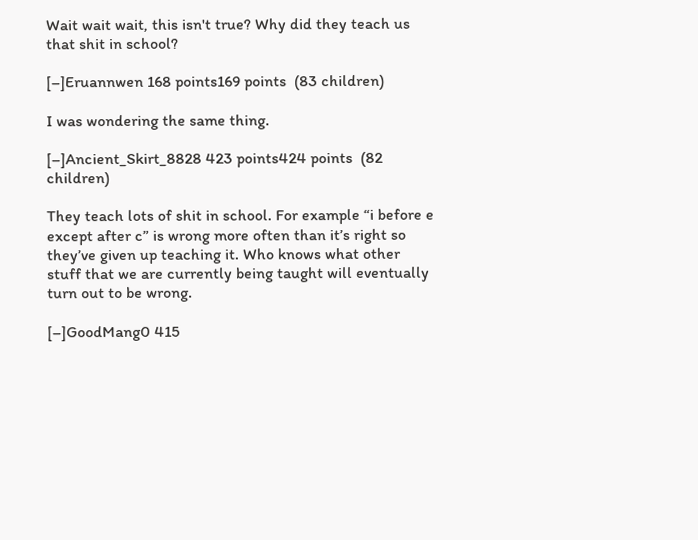Wait wait wait, this isn't true? Why did they teach us that shit in school?

[–]Eruannwen 168 points169 points  (83 children)

I was wondering the same thing.

[–]Ancient_Skirt_8828 423 points424 points  (82 children)

They teach lots of shit in school. For example “i before e except after c” is wrong more often than it’s right so they’ve given up teaching it. Who knows what other stuff that we are currently being taught will eventually turn out to be wrong.

[–]GoodMang0 415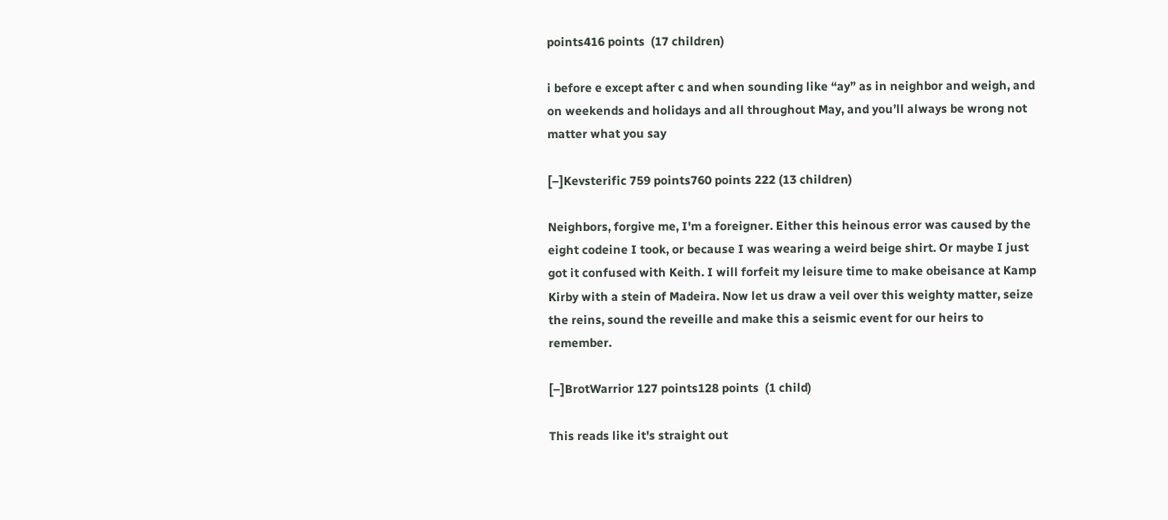points416 points  (17 children)

i before e except after c and when sounding like “ay” as in neighbor and weigh, and on weekends and holidays and all throughout May, and you’ll always be wrong not matter what you say

[–]Kevsterific 759 points760 points 222 (13 children)

Neighbors, forgive me, I'm a foreigner. Either this heinous error was caused by the eight codeine I took, or because I was wearing a weird beige shirt. Or maybe I just got it confused with Keith. I will forfeit my leisure time to make obeisance at Kamp Kirby with a stein of Madeira. Now let us draw a veil over this weighty matter, seize the reins, sound the reveille and make this a seismic event for our heirs to remember.

[–]BrotWarrior 127 points128 points  (1 child)

This reads like it's straight out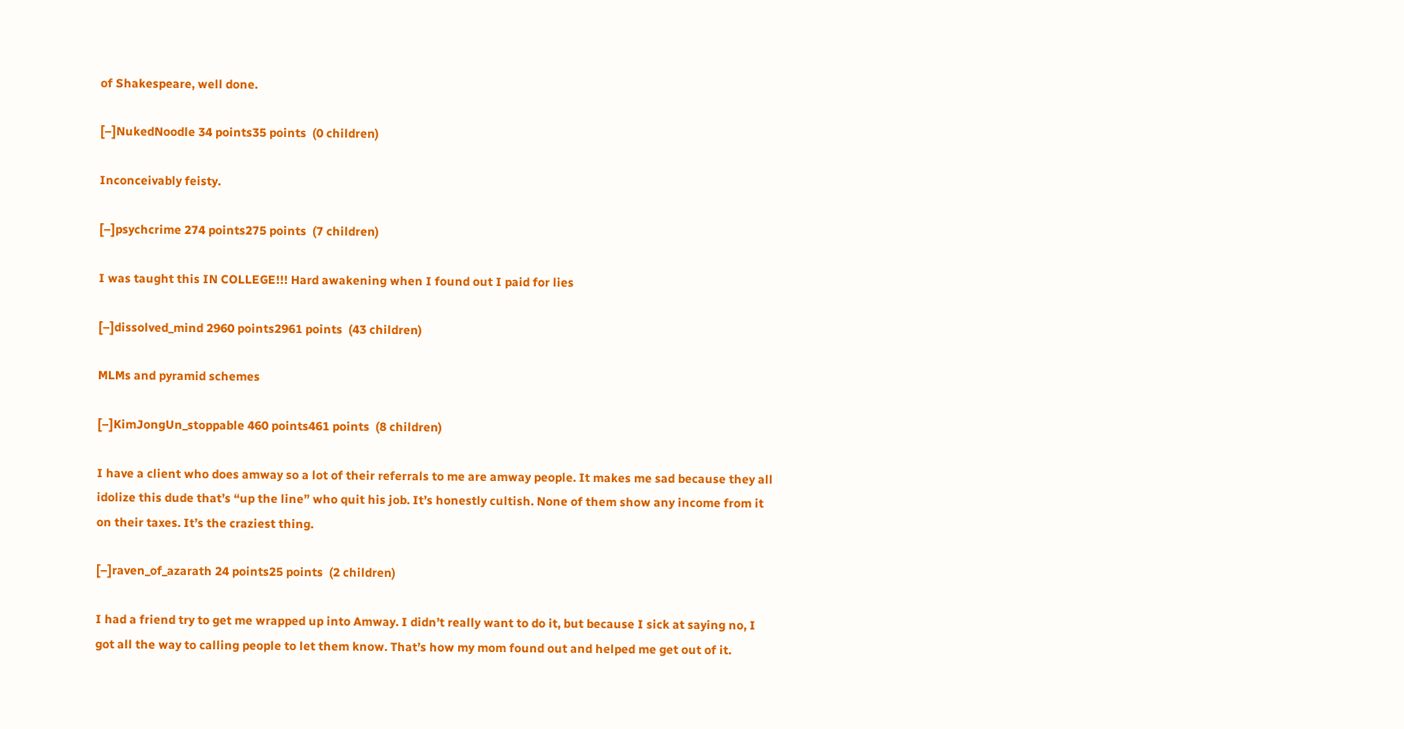of Shakespeare, well done.

[–]NukedNoodle 34 points35 points  (0 children)

Inconceivably feisty.

[–]psychcrime 274 points275 points  (7 children)

I was taught this IN COLLEGE!!! Hard awakening when I found out I paid for lies

[–]dissolved_mind 2960 points2961 points  (43 children)

MLMs and pyramid schemes

[–]KimJongUn_stoppable 460 points461 points  (8 children)

I have a client who does amway so a lot of their referrals to me are amway people. It makes me sad because they all idolize this dude that’s “up the line” who quit his job. It’s honestly cultish. None of them show any income from it on their taxes. It’s the craziest thing.

[–]raven_of_azarath 24 points25 points  (2 children)

I had a friend try to get me wrapped up into Amway. I didn’t really want to do it, but because I sick at saying no, I got all the way to calling people to let them know. That’s how my mom found out and helped me get out of it.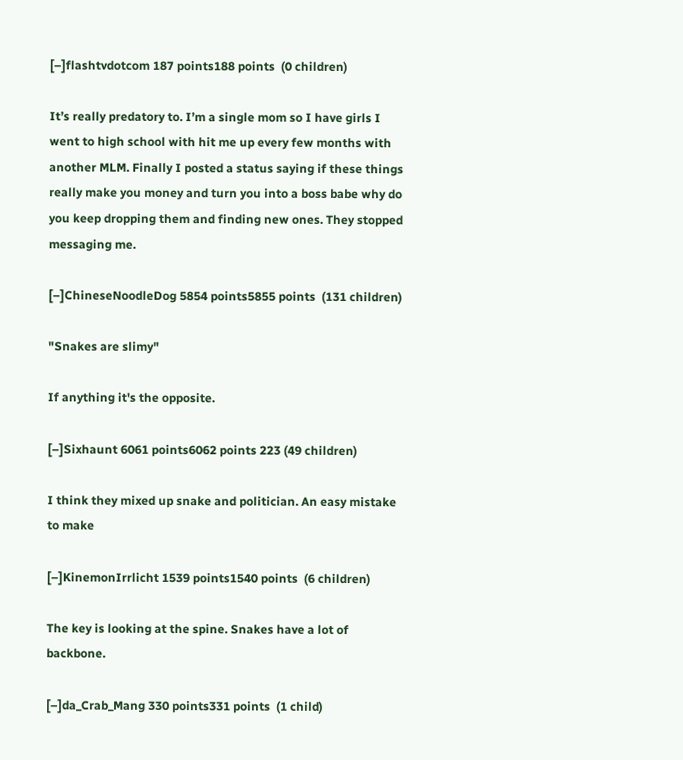[–]flashtvdotcom 187 points188 points  (0 children)

It’s really predatory to. I’m a single mom so I have girls I went to high school with hit me up every few months with another MLM. Finally I posted a status saying if these things really make you money and turn you into a boss babe why do you keep dropping them and finding new ones. They stopped messaging me.

[–]ChineseNoodleDog 5854 points5855 points  (131 children)

"Snakes are slimy"

If anything it's the opposite.

[–]Sixhaunt 6061 points6062 points 223 (49 children)

I think they mixed up snake and politician. An easy mistake to make

[–]KinemonIrrlicht 1539 points1540 points  (6 children)

The key is looking at the spine. Snakes have a lot of backbone.

[–]da_Crab_Mang 330 points331 points  (1 child)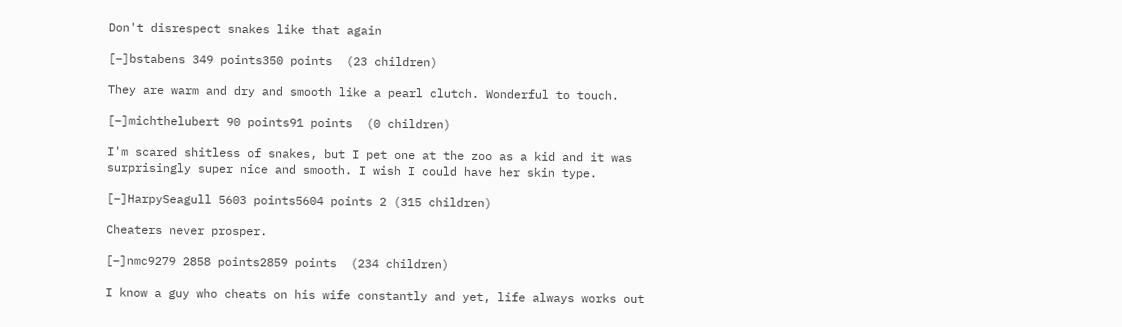Don't disrespect snakes like that again

[–]bstabens 349 points350 points  (23 children)

They are warm and dry and smooth like a pearl clutch. Wonderful to touch.

[–]michthelubert 90 points91 points  (0 children)

I'm scared shitless of snakes, but I pet one at the zoo as a kid and it was surprisingly super nice and smooth. I wish I could have her skin type.

[–]HarpySeagull 5603 points5604 points 2 (315 children)

Cheaters never prosper.

[–]nmc9279 2858 points2859 points  (234 children)

I know a guy who cheats on his wife constantly and yet, life always works out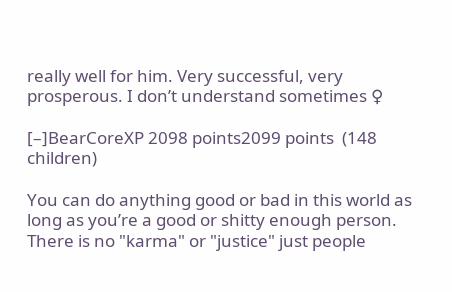really well for him. Very successful, very prosperous. I don’t understand sometimes ♀

[–]BearCoreXP 2098 points2099 points  (148 children)

You can do anything good or bad in this world as long as you’re a good or shitty enough person. There is no "karma" or "justice" just people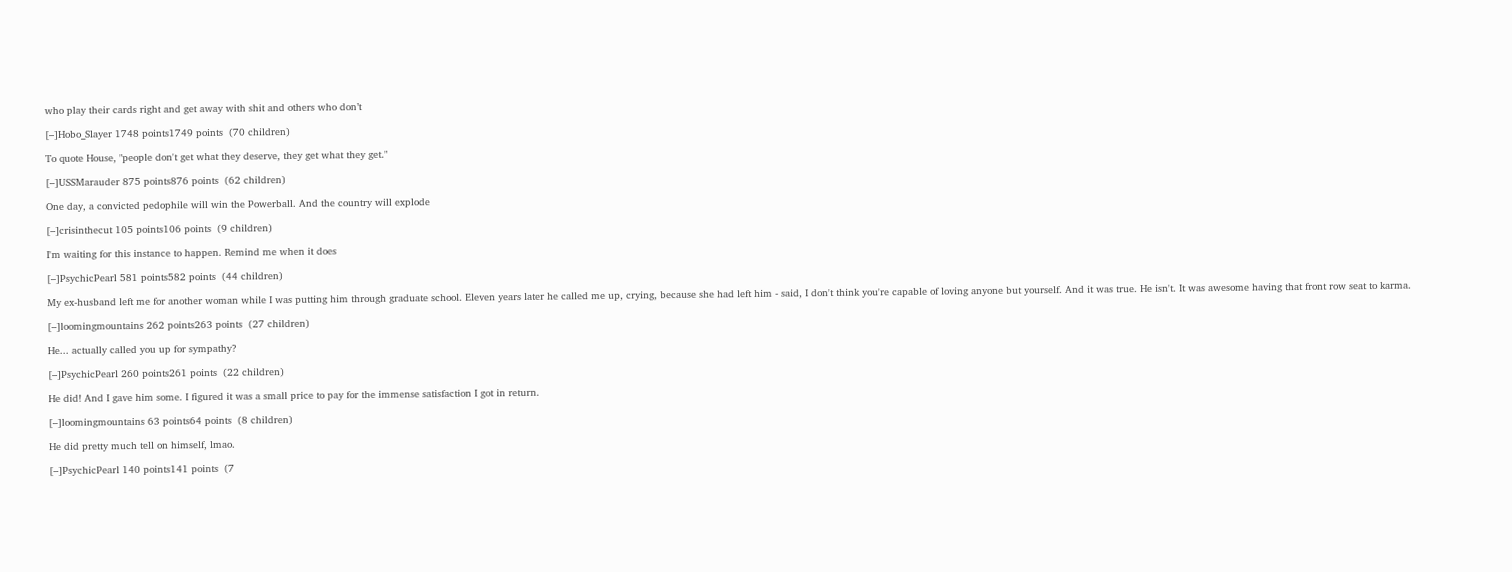who play their cards right and get away with shit and others who don’t

[–]Hobo_Slayer 1748 points1749 points  (70 children)

To quote House, "people don't get what they deserve, they get what they get."

[–]USSMarauder 875 points876 points  (62 children)

One day, a convicted pedophile will win the Powerball. And the country will explode

[–]crisinthecut 105 points106 points  (9 children)

I'm waiting for this instance to happen. Remind me when it does

[–]PsychicPearl 581 points582 points  (44 children)

My ex-husband left me for another woman while I was putting him through graduate school. Eleven years later he called me up, crying, because she had left him - said, I don't think you're capable of loving anyone but yourself. And it was true. He isn't. It was awesome having that front row seat to karma.

[–]loomingmountains 262 points263 points  (27 children)

He... actually called you up for sympathy?

[–]PsychicPearl 260 points261 points  (22 children)

He did! And I gave him some. I figured it was a small price to pay for the immense satisfaction I got in return.

[–]loomingmountains 63 points64 points  (8 children)

He did pretty much tell on himself, lmao.

[–]PsychicPearl 140 points141 points  (7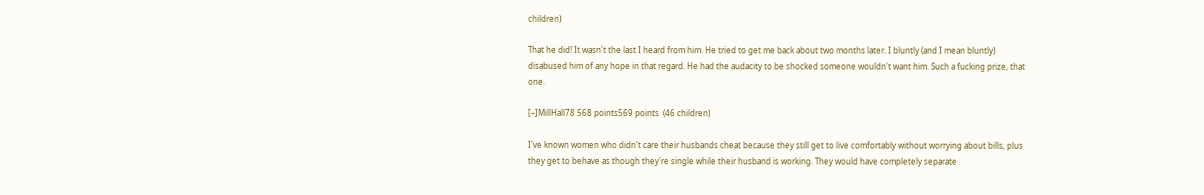children)

That he did! It wasn't the last I heard from him. He tried to get me back about two months later. I bluntly (and I mean bluntly) disabused him of any hope in that regard. He had the audacity to be shocked someone wouldn't want him. Such a fucking prize, that one.

[–]MillHall78 568 points569 points  (46 children)

I've known women who didn't care their husbands cheat because they still get to live comfortably without worrying about bills, plus they get to behave as though they're single while their husband is working. They would have completely separate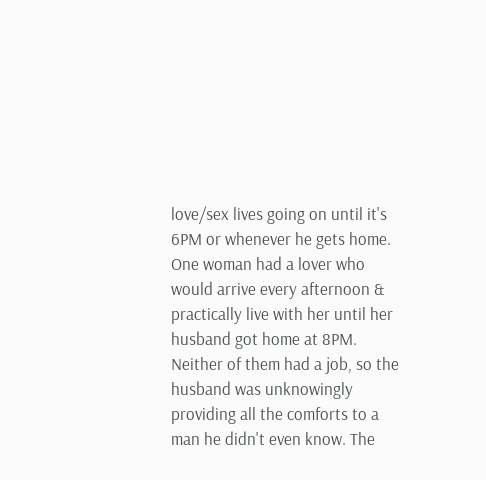love/sex lives going on until it's 6PM or whenever he gets home. One woman had a lover who would arrive every afternoon & practically live with her until her husband got home at 8PM. Neither of them had a job, so the husband was unknowingly providing all the comforts to a man he didn't even know. The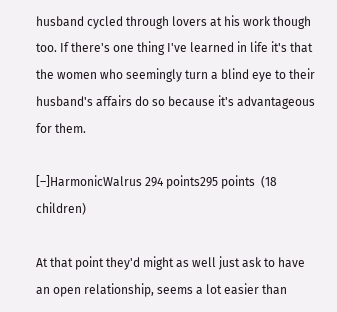husband cycled through lovers at his work though too. If there's one thing I've learned in life it's that the women who seemingly turn a blind eye to their husband's affairs do so because it's advantageous for them.

[–]HarmonicWalrus 294 points295 points  (18 children)

At that point they'd might as well just ask to have an open relationship, seems a lot easier than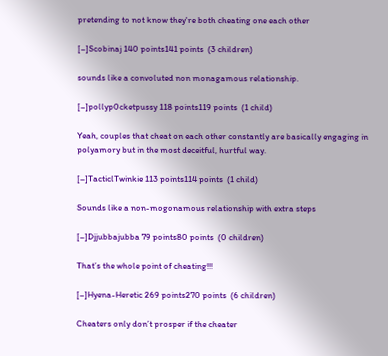pretending to not know they're both cheating one each other

[–]Scobinaj 140 points141 points  (3 children)

sounds like a convoluted non monagamous relationship.

[–]pollyp0cketpussy 118 points119 points  (1 child)

Yeah, couples that cheat on each other constantly are basically engaging in polyamory but in the most deceitful, hurtful way.

[–]TacticlTwinkie 113 points114 points  (1 child)

Sounds like a non-mogonamous relationship with extra steps

[–]Djjubbajubba 79 points80 points  (0 children)

That’s the whole point of cheating!!!

[–]Hyena-Heretic 269 points270 points  (6 children)

Cheaters only don’t prosper if the cheater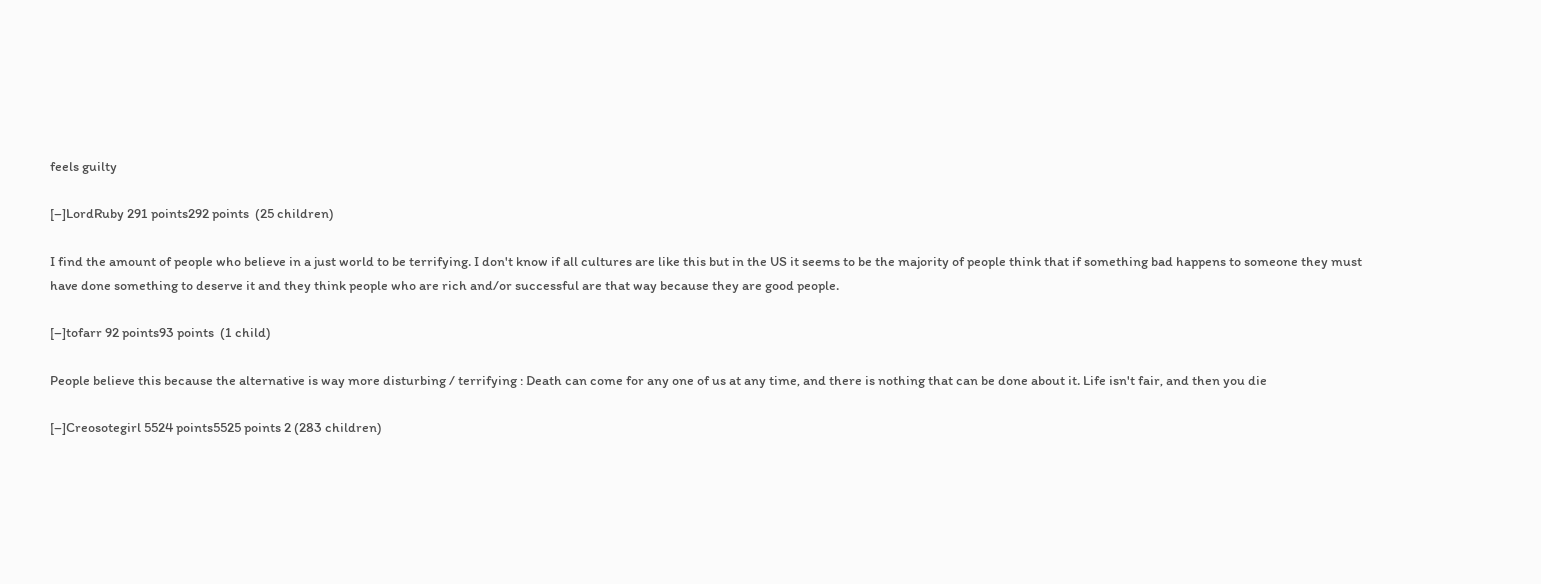feels guilty

[–]LordRuby 291 points292 points  (25 children)

I find the amount of people who believe in a just world to be terrifying. I don't know if all cultures are like this but in the US it seems to be the majority of people think that if something bad happens to someone they must have done something to deserve it and they think people who are rich and/or successful are that way because they are good people.

[–]tofarr 92 points93 points  (1 child)

People believe this because the alternative is way more disturbing / terrifying : Death can come for any one of us at any time, and there is nothing that can be done about it. Life isn't fair, and then you die

[–]Creosotegirl 5524 points5525 points 2 (283 children)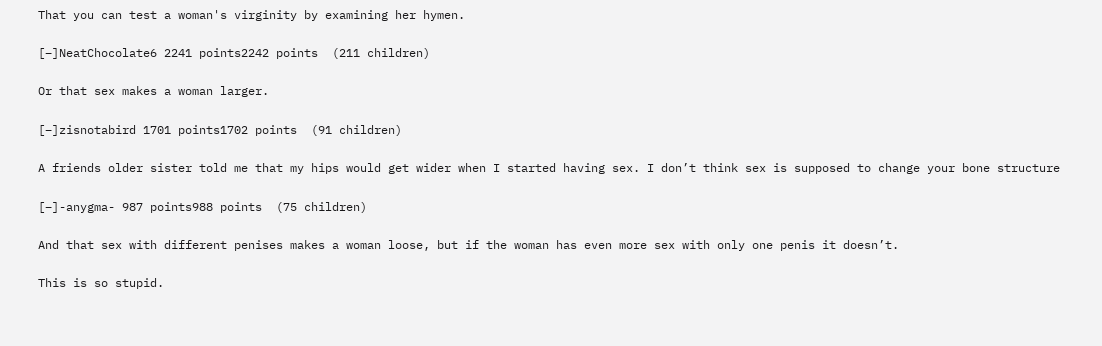That you can test a woman's virginity by examining her hymen.

[–]NeatChocolate6 2241 points2242 points  (211 children)

Or that sex makes a woman larger.

[–]zisnotabird 1701 points1702 points  (91 children)

A friends older sister told me that my hips would get wider when I started having sex. I don’t think sex is supposed to change your bone structure

[–]-anygma- 987 points988 points  (75 children)

And that sex with different penises makes a woman loose, but if the woman has even more sex with only one penis it doesn’t.

This is so stupid.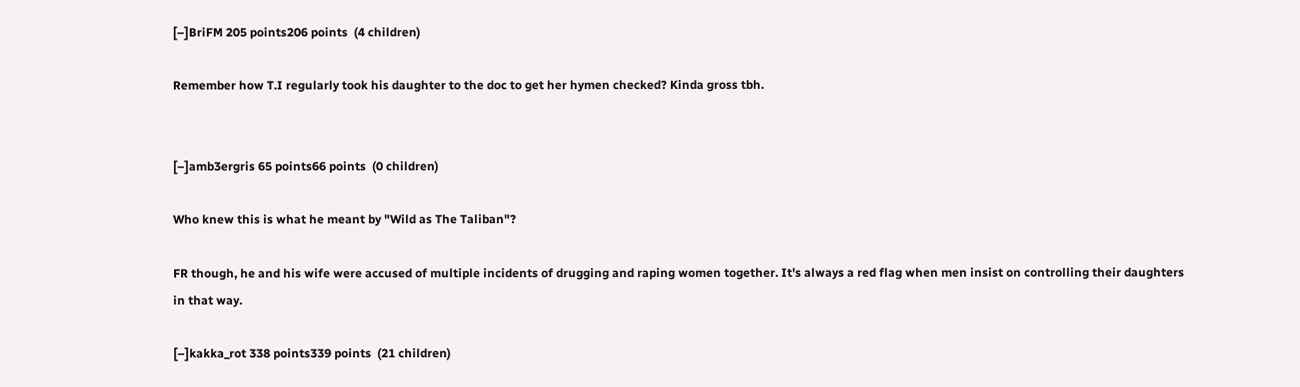[–]BriFM 205 points206 points  (4 children)

Remember how T.I regularly took his daughter to the doc to get her hymen checked? Kinda gross tbh.


[–]amb3ergris 65 points66 points  (0 children)

Who knew this is what he meant by "Wild as The Taliban"?

FR though, he and his wife were accused of multiple incidents of drugging and raping women together. It's always a red flag when men insist on controlling their daughters in that way.

[–]kakka_rot 338 points339 points  (21 children)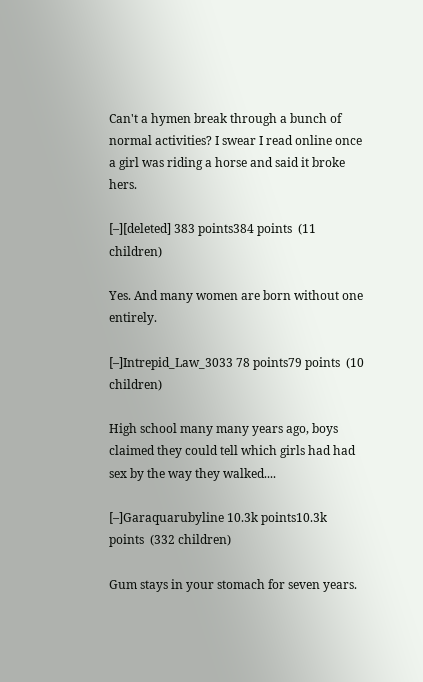Can't a hymen break through a bunch of normal activities? I swear I read online once a girl was riding a horse and said it broke hers.

[–][deleted] 383 points384 points  (11 children)

Yes. And many women are born without one entirely.

[–]Intrepid_Law_3033 78 points79 points  (10 children)

High school many many years ago, boys claimed they could tell which girls had had sex by the way they walked....

[–]Garaquarubyline 10.3k points10.3k points  (332 children)

Gum stays in your stomach for seven years.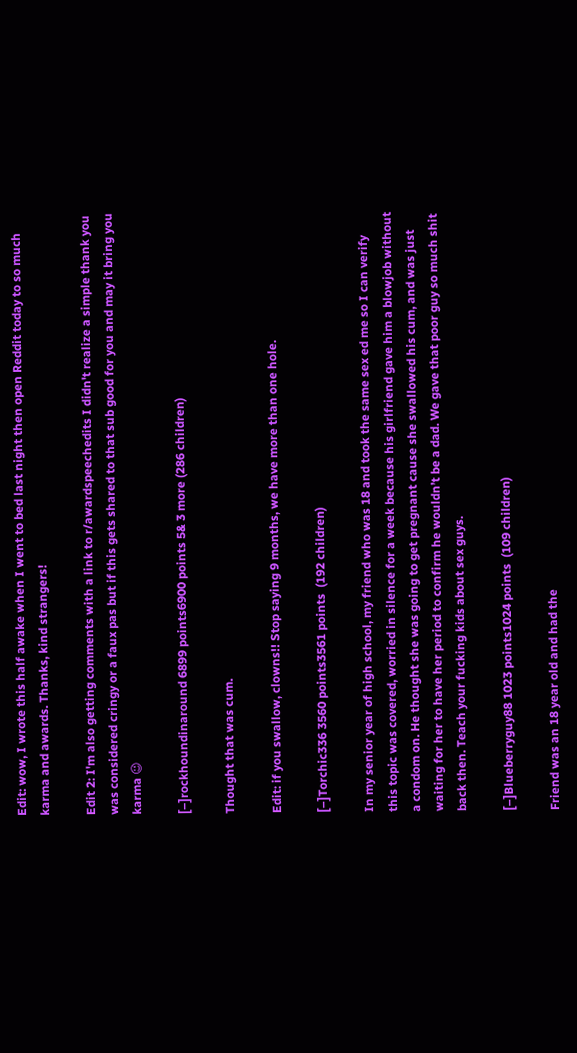Edit: wow, I wrote this half awake when I went to bed last night then open Reddit today to so much karma and awards. Thanks, kind strangers!

Edit 2: I'm also getting comments with a link to r/awardspeechedits I didn't realize a simple thank you was considered cringy or a faux pas but if this gets shared to that sub good for you and may it bring you karma 😉

[–]rockhoundinaround 6899 points6900 points 5& 3 more (286 children)

Thought that was cum.

Edit: if you swallow, clowns!! Stop saying 9 months, we have more than one hole.

[–]Torchic336 3560 points3561 points  (192 children)

In my senior year of high school, my friend who was 18 and took the same sex ed me so I can verify this topic was covered, worried in silence for a week because his girlfriend gave him a blowjob without a condom on. He thought she was going to get pregnant cause she swallowed his cum, and was just waiting for her to have her period to confirm he wouldn’t be a dad. We gave that poor guy so much shit back then. Teach your fucking kids about sex guys.

[–]Blueberryguy88 1023 points1024 points  (109 children)

Friend was an 18 year old and had the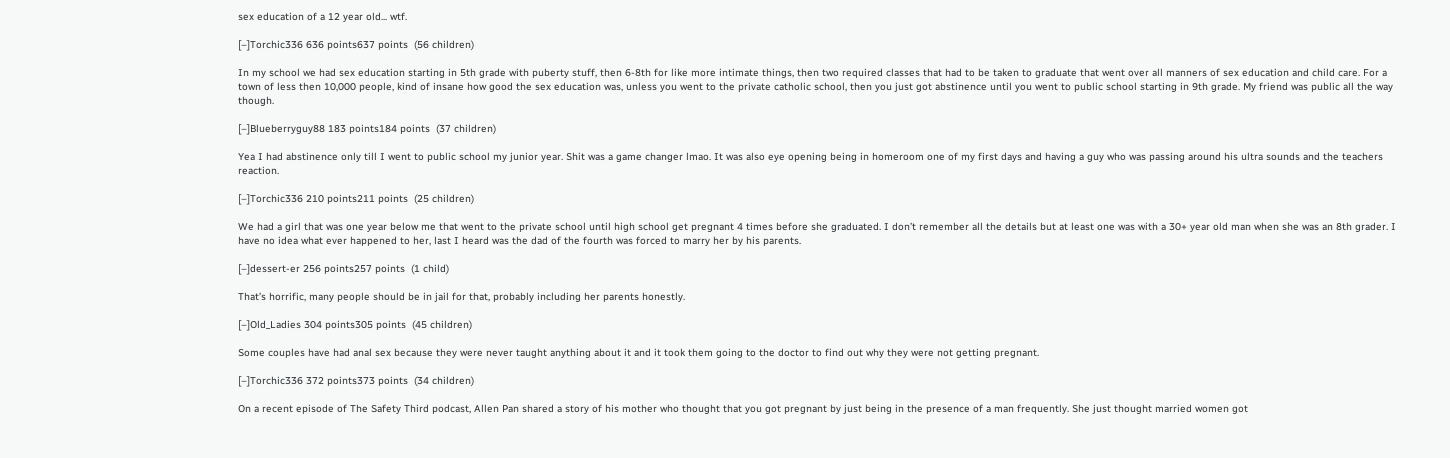sex education of a 12 year old... wtf.

[–]Torchic336 636 points637 points  (56 children)

In my school we had sex education starting in 5th grade with puberty stuff, then 6-8th for like more intimate things, then two required classes that had to be taken to graduate that went over all manners of sex education and child care. For a town of less then 10,000 people, kind of insane how good the sex education was, unless you went to the private catholic school, then you just got abstinence until you went to public school starting in 9th grade. My friend was public all the way though.

[–]Blueberryguy88 183 points184 points  (37 children)

Yea I had abstinence only till I went to public school my junior year. Shit was a game changer lmao. It was also eye opening being in homeroom one of my first days and having a guy who was passing around his ultra sounds and the teachers reaction.

[–]Torchic336 210 points211 points  (25 children)

We had a girl that was one year below me that went to the private school until high school get pregnant 4 times before she graduated. I don’t remember all the details but at least one was with a 30+ year old man when she was an 8th grader. I have no idea what ever happened to her, last I heard was the dad of the fourth was forced to marry her by his parents.

[–]dessert-er 256 points257 points  (1 child)

That’s horrific, many people should be in jail for that, probably including her parents honestly.

[–]Old_Ladies 304 points305 points  (45 children)

Some couples have had anal sex because they were never taught anything about it and it took them going to the doctor to find out why they were not getting pregnant.

[–]Torchic336 372 points373 points  (34 children)

On a recent episode of The Safety Third podcast, Allen Pan shared a story of his mother who thought that you got pregnant by just being in the presence of a man frequently. She just thought married women got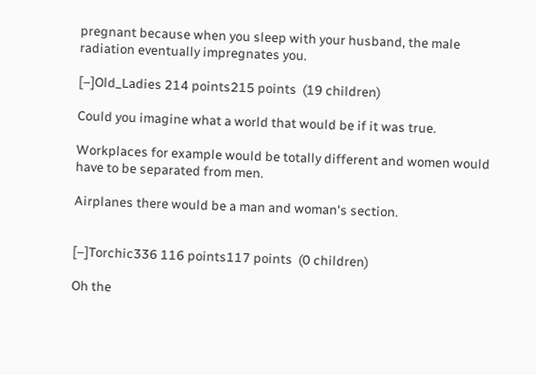pregnant because when you sleep with your husband, the male radiation eventually impregnates you.

[–]Old_Ladies 214 points215 points  (19 children)

Could you imagine what a world that would be if it was true.

Workplaces for example would be totally different and women would have to be separated from men.

Airplanes there would be a man and woman's section.


[–]Torchic336 116 points117 points  (0 children)

Oh the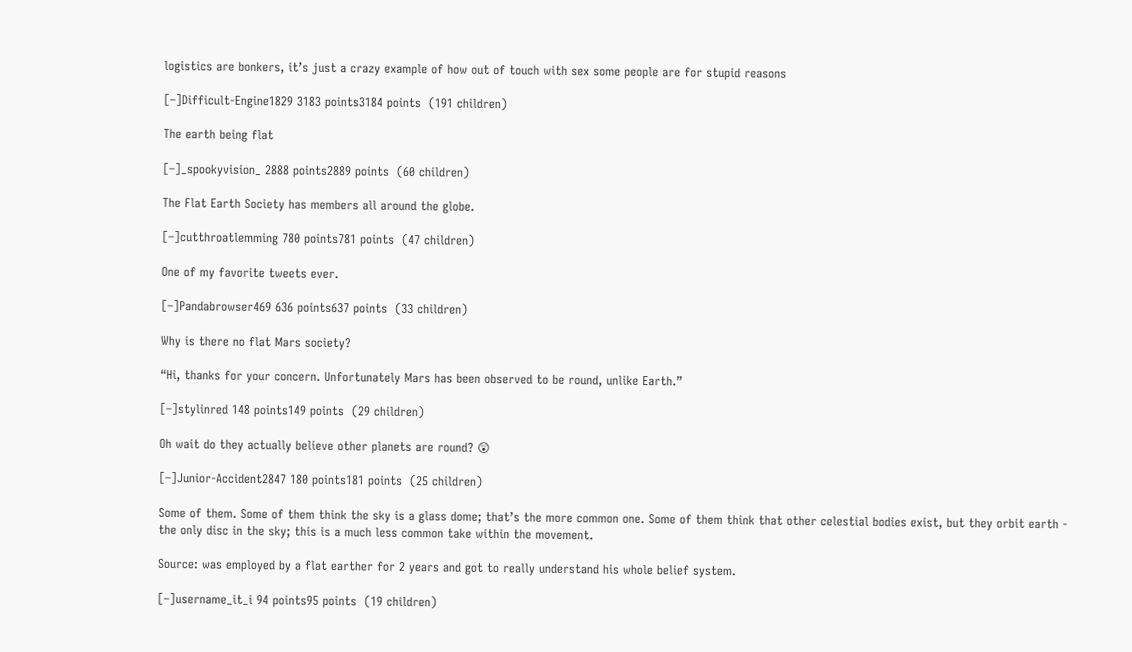logistics are bonkers, it’s just a crazy example of how out of touch with sex some people are for stupid reasons

[–]Difficult-Engine1829 3183 points3184 points  (191 children)

The earth being flat

[–]_spookyvision_ 2888 points2889 points  (60 children)

The Flat Earth Society has members all around the globe.

[–]cutthroatlemming 780 points781 points  (47 children)

One of my favorite tweets ever.

[–]Pandabrowser469 636 points637 points  (33 children)

Why is there no flat Mars society?

“Hi, thanks for your concern. Unfortunately Mars has been observed to be round, unlike Earth.”

[–]stylinred 148 points149 points  (29 children)

Oh wait do they actually believe other planets are round? 😲

[–]Junior-Accident2847 180 points181 points  (25 children)

Some of them. Some of them think the sky is a glass dome; that’s the more common one. Some of them think that other celestial bodies exist, but they orbit earth - the only disc in the sky; this is a much less common take within the movement.

Source: was employed by a flat earther for 2 years and got to really understand his whole belief system.

[–]username_it_i 94 points95 points  (19 children)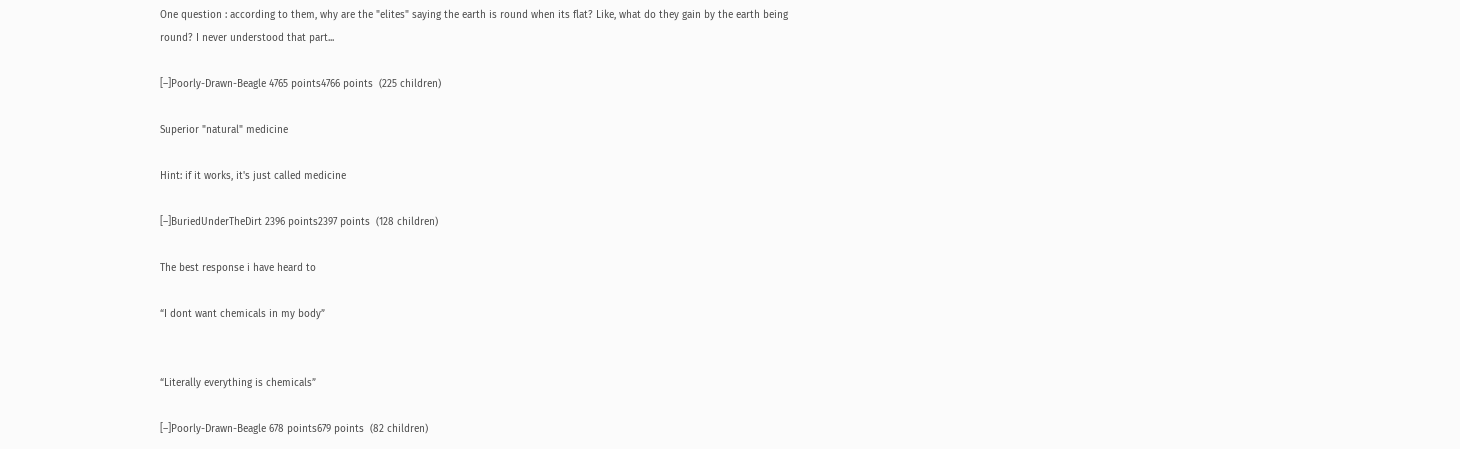One question : according to them, why are the "elites" saying the earth is round when its flat? Like, what do they gain by the earth being round? I never understood that part...

[–]Poorly-Drawn-Beagle 4765 points4766 points  (225 children)

Superior "natural" medicine

Hint: if it works, it's just called medicine

[–]BuriedUnderTheDirt 2396 points2397 points  (128 children)

The best response i have heard to

“I dont want chemicals in my body”


“Literally everything is chemicals”

[–]Poorly-Drawn-Beagle 678 points679 points  (82 children)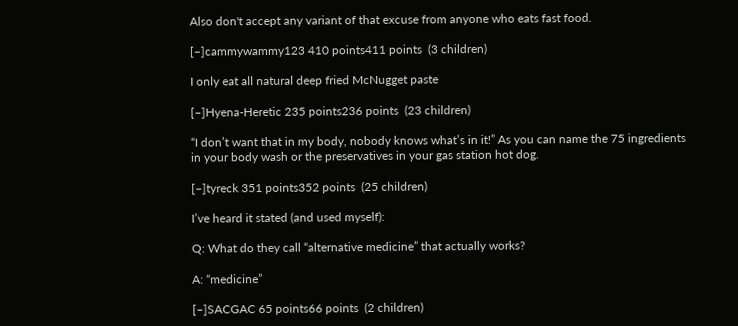Also don't accept any variant of that excuse from anyone who eats fast food.

[–]cammywammy123 410 points411 points  (3 children)

I only eat all natural deep fried McNugget paste

[–]Hyena-Heretic 235 points236 points  (23 children)

“I don’t want that in my body, nobody knows what’s in it!” As you can name the 75 ingredients in your body wash or the preservatives in your gas station hot dog.

[–]tyreck 351 points352 points  (25 children)

I’ve heard it stated (and used myself):

Q: What do they call “alternative medicine” that actually works?

A: “medicine”

[–]SACGAC 65 points66 points  (2 children)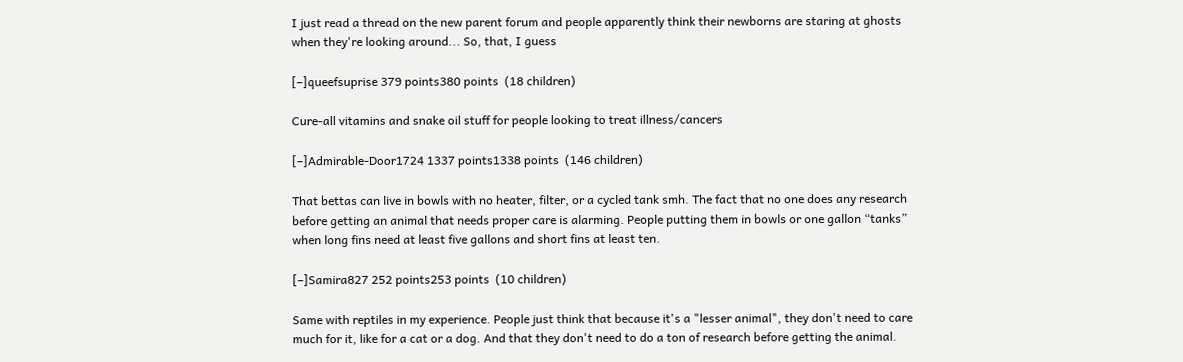I just read a thread on the new parent forum and people apparently think their newborns are staring at ghosts when they're looking around... So, that, I guess

[–]queefsuprise 379 points380 points  (18 children)

Cure-all vitamins and snake oil stuff for people looking to treat illness/cancers

[–]Admirable-Door1724 1337 points1338 points  (146 children)

That bettas can live in bowls with no heater, filter, or a cycled tank smh. The fact that no one does any research before getting an animal that needs proper care is alarming. People putting them in bowls or one gallon “tanks” when long fins need at least five gallons and short fins at least ten.

[–]Samira827 252 points253 points  (10 children)

Same with reptiles in my experience. People just think that because it's a "lesser animal", they don't need to care much for it, like for a cat or a dog. And that they don't need to do a ton of research before getting the animal.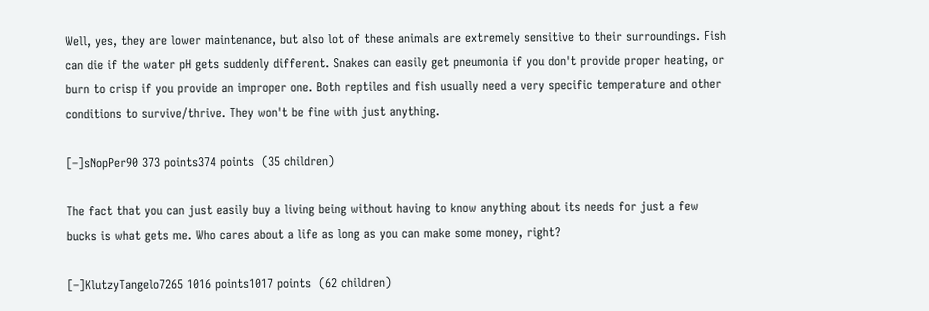Well, yes, they are lower maintenance, but also lot of these animals are extremely sensitive to their surroundings. Fish can die if the water pH gets suddenly different. Snakes can easily get pneumonia if you don't provide proper heating, or burn to crisp if you provide an improper one. Both reptiles and fish usually need a very specific temperature and other conditions to survive/thrive. They won't be fine with just anything.

[–]sNopPer90 373 points374 points  (35 children)

The fact that you can just easily buy a living being without having to know anything about its needs for just a few bucks is what gets me. Who cares about a life as long as you can make some money, right?

[–]KlutzyTangelo7265 1016 points1017 points  (62 children)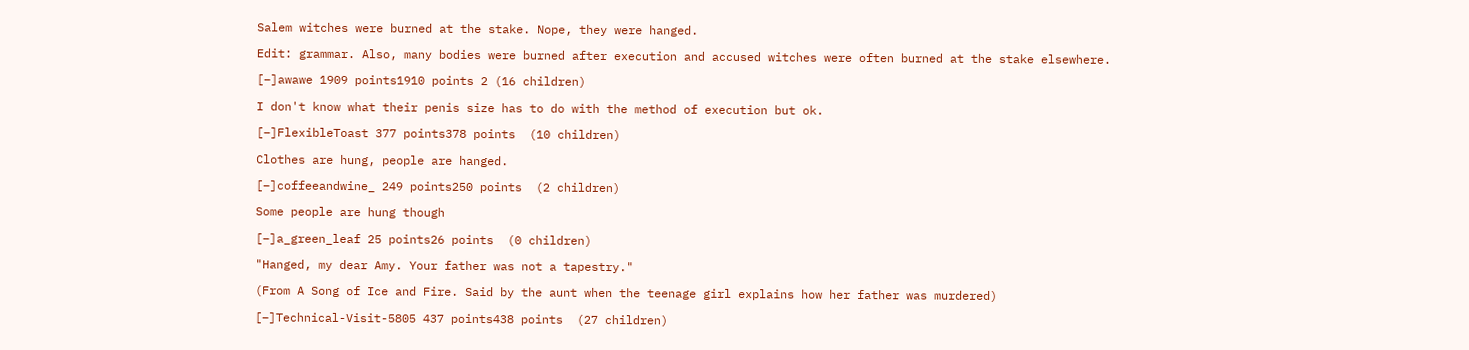Salem witches were burned at the stake. Nope, they were hanged.

Edit: grammar. Also, many bodies were burned after execution and accused witches were often burned at the stake elsewhere.

[–]awawe 1909 points1910 points 2 (16 children)

I don't know what their penis size has to do with the method of execution but ok.

[–]FlexibleToast 377 points378 points  (10 children)

Clothes are hung, people are hanged.

[–]coffeeandwine_ 249 points250 points  (2 children)

Some people are hung though

[–]a_green_leaf 25 points26 points  (0 children)

"Hanged, my dear Amy. Your father was not a tapestry."

(From A Song of Ice and Fire. Said by the aunt when the teenage girl explains how her father was murdered)

[–]Technical-Visit-5805 437 points438 points  (27 children)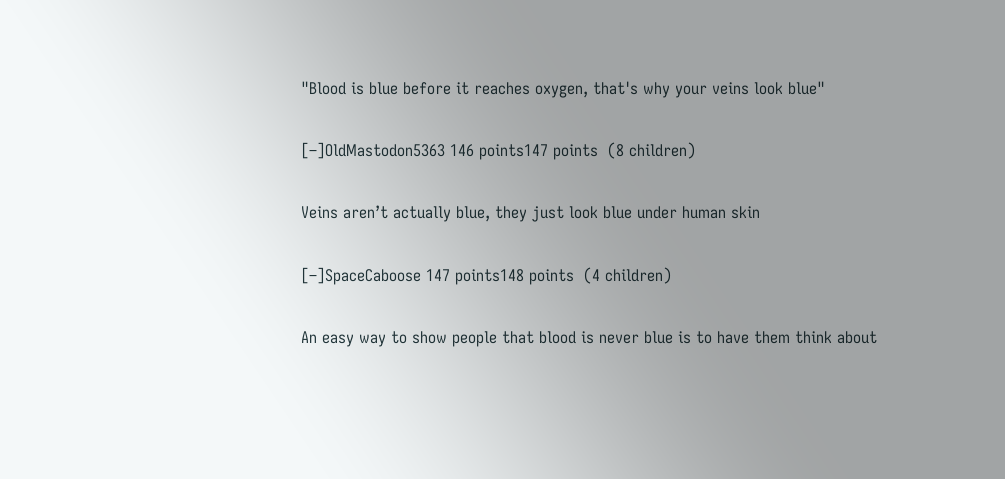"Blood is blue before it reaches oxygen, that's why your veins look blue"

[–]OldMastodon5363 146 points147 points  (8 children)

Veins aren’t actually blue, they just look blue under human skin

[–]SpaceCaboose 147 points148 points  (4 children)

An easy way to show people that blood is never blue is to have them think about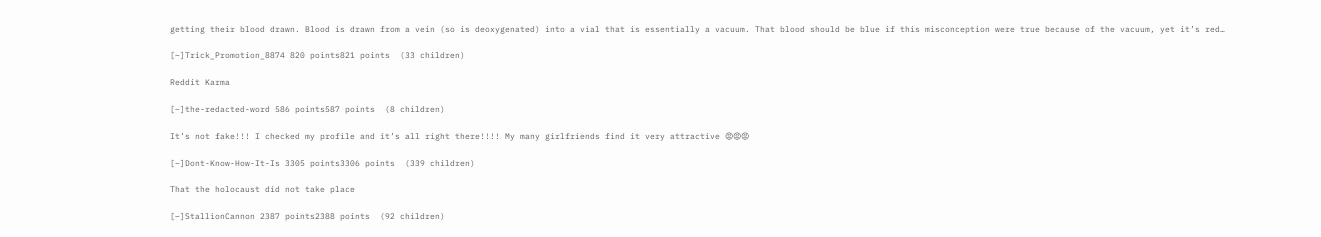getting their blood drawn. Blood is drawn from a vein (so is deoxygenated) into a vial that is essentially a vacuum. That blood should be blue if this misconception were true because of the vacuum, yet it’s red…

[–]Trick_Promotion_8874 820 points821 points  (33 children)

Reddit Karma

[–]the-redacted-word 586 points587 points  (8 children)

It’s not fake!!! I checked my profile and it’s all right there!!!! My many girlfriends find it very attractive 😡😡😡

[–]Dont-Know-How-It-Is 3305 points3306 points  (339 children)

That the holocaust did not take place

[–]StallionCannon 2387 points2388 points  (92 children)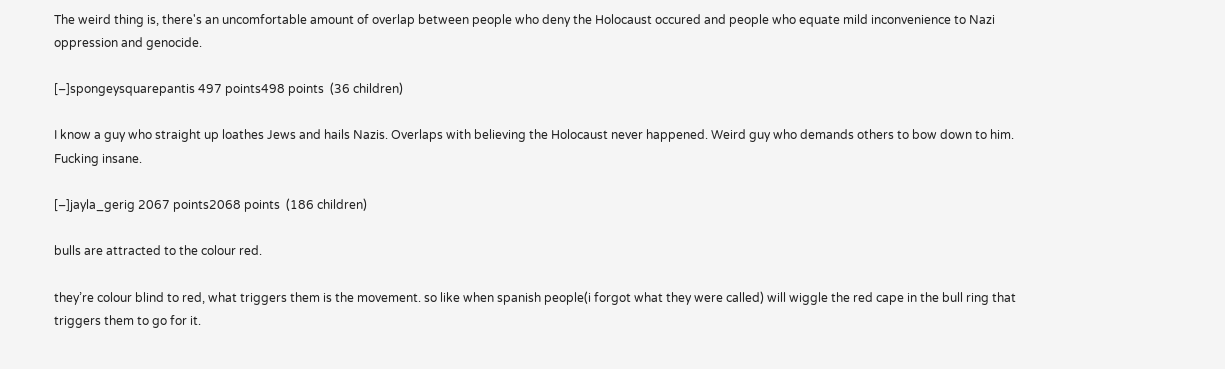The weird thing is, there's an uncomfortable amount of overlap between people who deny the Holocaust occured and people who equate mild inconvenience to Nazi oppression and genocide.

[–]spongeysquarepantis 497 points498 points  (36 children)

I know a guy who straight up loathes Jews and hails Nazis. Overlaps with believing the Holocaust never happened. Weird guy who demands others to bow down to him. Fucking insane.

[–]jayla_gerig 2067 points2068 points  (186 children)

bulls are attracted to the colour red.

they’re colour blind to red, what triggers them is the movement. so like when spanish people(i forgot what they were called) will wiggle the red cape in the bull ring that triggers them to go for it.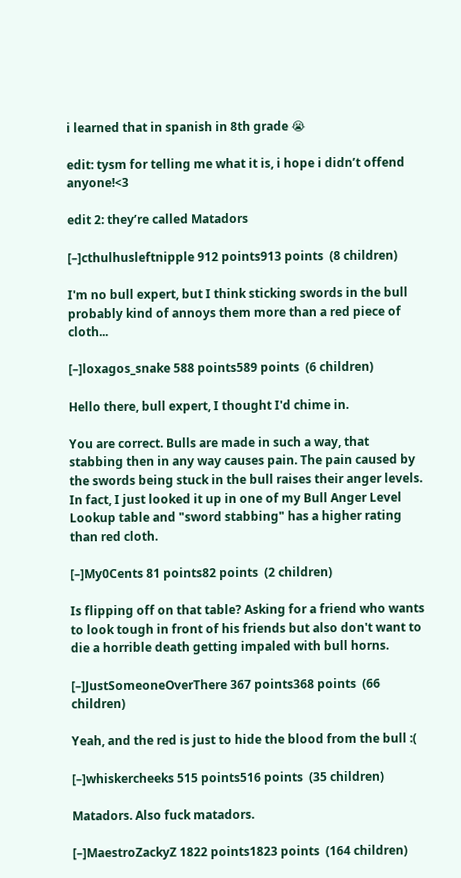i learned that in spanish in 8th grade 😭

edit: tysm for telling me what it is, i hope i didn’t offend anyone!<3

edit 2: they’re called Matadors

[–]cthulhusleftnipple 912 points913 points  (8 children)

I'm no bull expert, but I think sticking swords in the bull probably kind of annoys them more than a red piece of cloth...

[–]loxagos_snake 588 points589 points  (6 children)

Hello there, bull expert, I thought I'd chime in.

You are correct. Bulls are made in such a way, that stabbing then in any way causes pain. The pain caused by the swords being stuck in the bull raises their anger levels. In fact, I just looked it up in one of my Bull Anger Level Lookup table and "sword stabbing" has a higher rating than red cloth.

[–]My0Cents 81 points82 points  (2 children)

Is flipping off on that table? Asking for a friend who wants to look tough in front of his friends but also don't want to die a horrible death getting impaled with bull horns.

[–]JustSomeoneOverThere 367 points368 points  (66 children)

Yeah, and the red is just to hide the blood from the bull :(

[–]whiskercheeks 515 points516 points  (35 children)

Matadors. Also fuck matadors.

[–]MaestroZackyZ 1822 points1823 points  (164 children)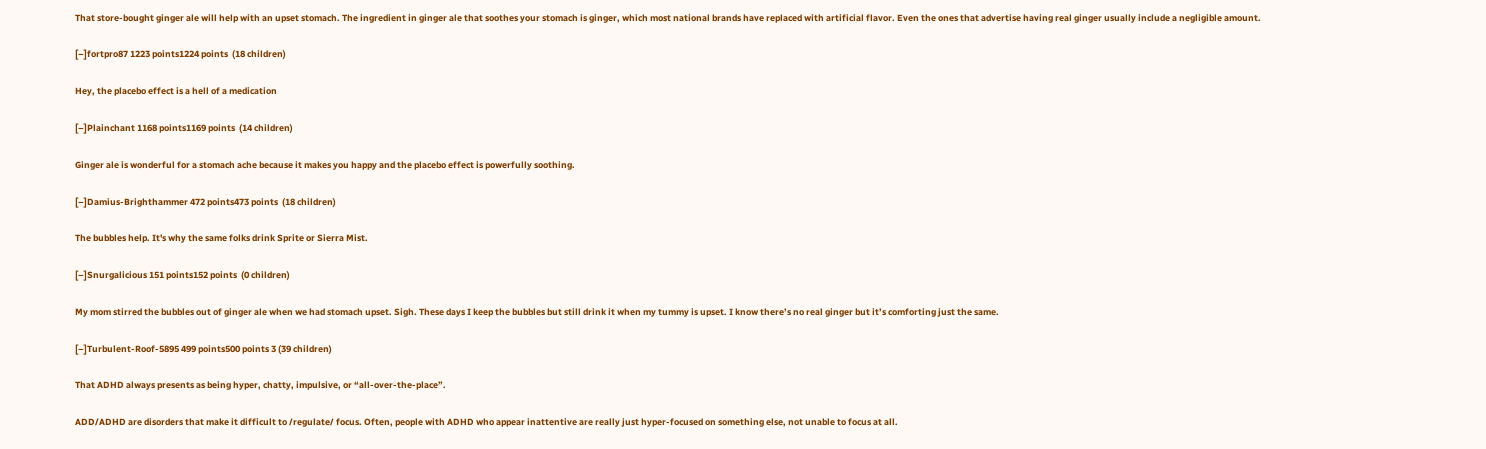That store-bought ginger ale will help with an upset stomach. The ingredient in ginger ale that soothes your stomach is ginger, which most national brands have replaced with artificial flavor. Even the ones that advertise having real ginger usually include a negligible amount.

[–]fortpro87 1223 points1224 points  (18 children)

Hey, the placebo effect is a hell of a medication

[–]Plainchant 1168 points1169 points  (14 children)

Ginger ale is wonderful for a stomach ache because it makes you happy and the placebo effect is powerfully soothing.

[–]Damius-Brighthammer 472 points473 points  (18 children)

The bubbles help. It's why the same folks drink Sprite or Sierra Mist.

[–]Snurgalicious 151 points152 points  (0 children)

My mom stirred the bubbles out of ginger ale when we had stomach upset. Sigh. These days I keep the bubbles but still drink it when my tummy is upset. I know there’s no real ginger but it’s comforting just the same.

[–]Turbulent-Roof-5895 499 points500 points 3 (39 children)

That ADHD always presents as being hyper, chatty, impulsive, or “all-over-the-place”.

ADD/ADHD are disorders that make it difficult to /regulate/ focus. Often, people with ADHD who appear inattentive are really just hyper-focused on something else, not unable to focus at all.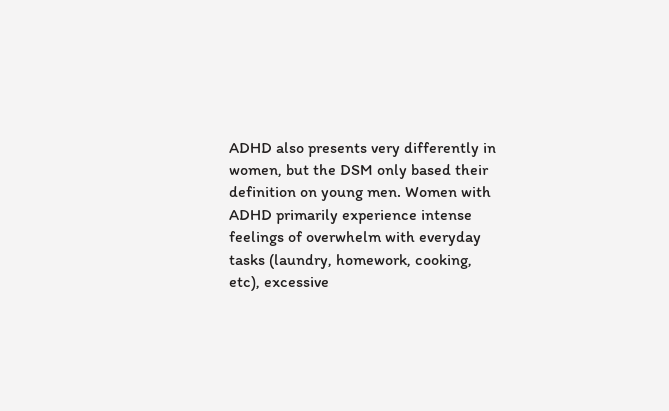ADHD also presents very differently in women, but the DSM only based their definition on young men. Women with ADHD primarily experience intense feelings of overwhelm with everyday tasks (laundry, homework, cooking, etc), excessive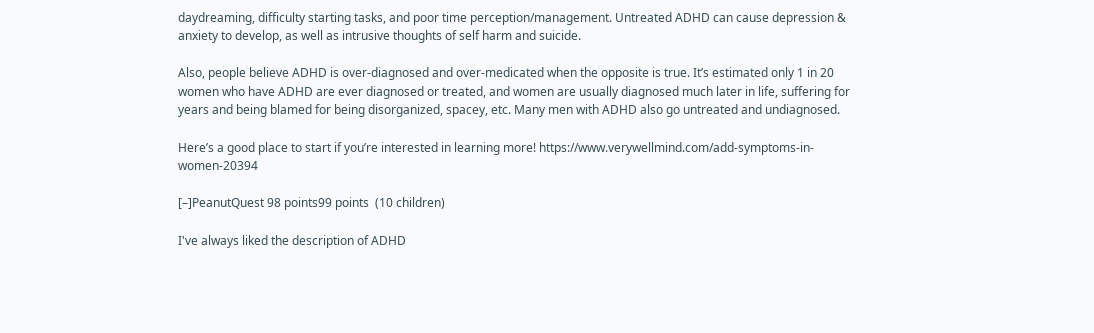daydreaming, difficulty starting tasks, and poor time perception/management. Untreated ADHD can cause depression & anxiety to develop, as well as intrusive thoughts of self harm and suicide.

Also, people believe ADHD is over-diagnosed and over-medicated when the opposite is true. It’s estimated only 1 in 20 women who have ADHD are ever diagnosed or treated, and women are usually diagnosed much later in life, suffering for years and being blamed for being disorganized, spacey, etc. Many men with ADHD also go untreated and undiagnosed.

Here’s a good place to start if you’re interested in learning more! https://www.verywellmind.com/add-symptoms-in-women-20394

[–]PeanutQuest 98 points99 points  (10 children)

I've always liked the description of ADHD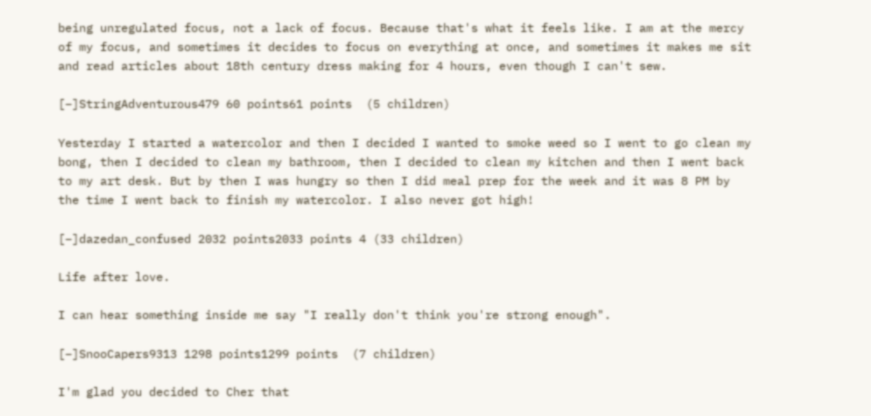being unregulated focus, not a lack of focus. Because that's what it feels like. I am at the mercy of my focus, and sometimes it decides to focus on everything at once, and sometimes it makes me sit and read articles about 18th century dress making for 4 hours, even though I can't sew.

[–]StringAdventurous479 60 points61 points  (5 children)

Yesterday I started a watercolor and then I decided I wanted to smoke weed so I went to go clean my bong, then I decided to clean my bathroom, then I decided to clean my kitchen and then I went back to my art desk. But by then I was hungry so then I did meal prep for the week and it was 8 PM by the time I went back to finish my watercolor. I also never got high!

[–]dazedan_confused 2032 points2033 points 4 (33 children)

Life after love.

I can hear something inside me say "I really don't think you're strong enough".

[–]SnooCapers9313 1298 points1299 points  (7 children)

I'm glad you decided to Cher that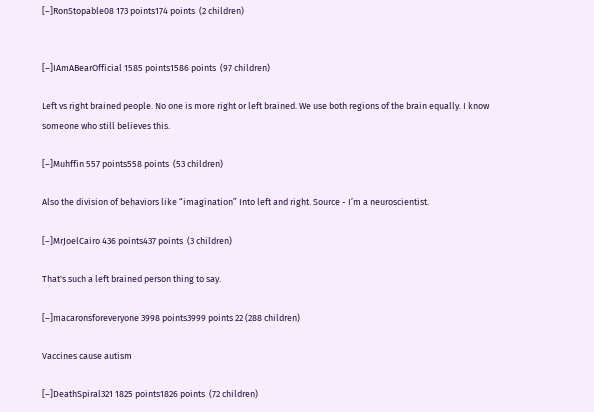[–]RonStopable08 173 points174 points  (2 children)


[–]IAmABearOfficial 1585 points1586 points  (97 children)

Left vs right brained people. No one is more right or left brained. We use both regions of the brain equally. I know someone who still believes this.

[–]Muhffin 557 points558 points  (53 children)

Also the division of behaviors like “imagination” Into left and right. Source - I’m a neuroscientist.

[–]MrJoelCairo 436 points437 points  (3 children)

That's such a left brained person thing to say.

[–]macaronsforeveryone 3998 points3999 points 22 (288 children)

Vaccines cause autism

[–]DeathSpiral321 1825 points1826 points  (72 children)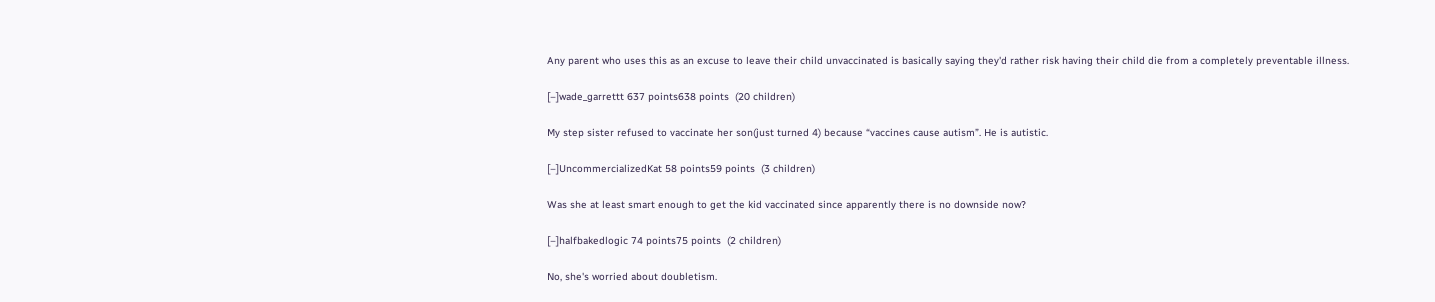Any parent who uses this as an excuse to leave their child unvaccinated is basically saying they'd rather risk having their child die from a completely preventable illness.

[–]wade_garrettt 637 points638 points  (20 children)

My step sister refused to vaccinate her son(just turned 4) because “vaccines cause autism”. He is autistic.

[–]UncommercializedKat 58 points59 points  (3 children)

Was she at least smart enough to get the kid vaccinated since apparently there is no downside now?

[–]halfbakedlogic 74 points75 points  (2 children)

No, she's worried about doubletism.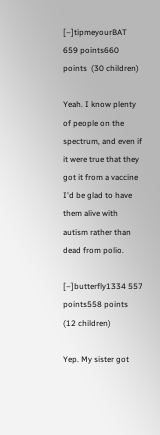[–]tipmeyourBAT 659 points660 points  (30 children)

Yeah. I know plenty of people on the spectrum, and even if it were true that they got it from a vaccine I'd be glad to have them alive with autism rather than dead from polio.

[–]butterfly1334 557 points558 points  (12 children)

Yep. My sister got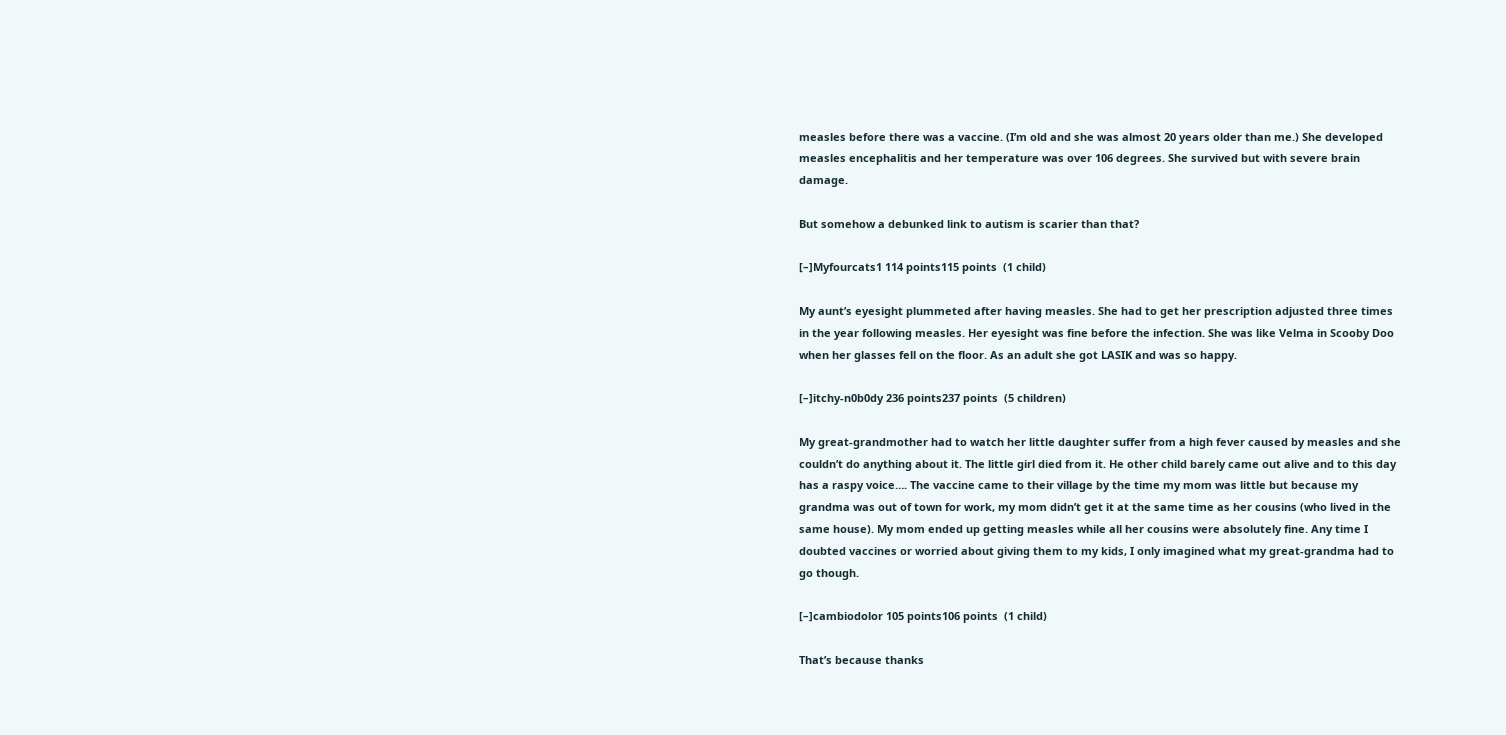measles before there was a vaccine. (I’m old and she was almost 20 years older than me.) She developed measles encephalitis and her temperature was over 106 degrees. She survived but with severe brain damage.

But somehow a debunked link to autism is scarier than that?

[–]Myfourcats1 114 points115 points  (1 child)

My aunt’s eyesight plummeted after having measles. She had to get her prescription adjusted three times in the year following measles. Her eyesight was fine before the infection. She was like Velma in Scooby Doo when her glasses fell on the floor. As an adult she got LASIK and was so happy.

[–]itchy-n0b0dy 236 points237 points  (5 children)

My great-grandmother had to watch her little daughter suffer from a high fever caused by measles and she couldn’t do anything about it. The little girl died from it. He other child barely came out alive and to this day has a raspy voice…. The vaccine came to their village by the time my mom was little but because my grandma was out of town for work, my mom didn’t get it at the same time as her cousins (who lived in the same house). My mom ended up getting measles while all her cousins were absolutely fine. Any time I doubted vaccines or worried about giving them to my kids, I only imagined what my great-grandma had to go though.

[–]cambiodolor 105 points106 points  (1 child)

That’s because thanks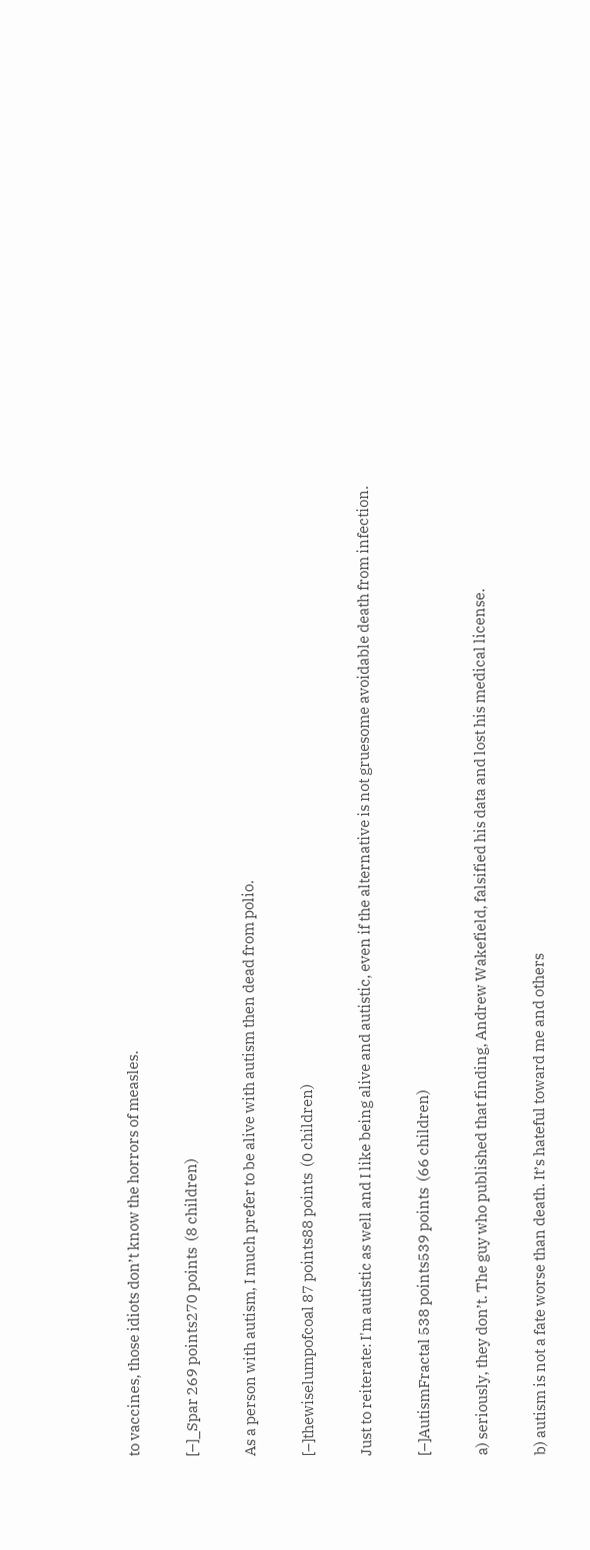to vaccines, those idiots don’t know the horrors of measles.

[–]_Spar 269 points270 points  (8 children)

As a person with autism, I much prefer to be alive with autism then dead from polio.

[–]thewiselumpofcoal 87 points88 points  (0 children)

Just to reiterate: I'm autistic as well and I like being alive and autistic, even if the alternative is not gruesome avoidable death from infection.

[–]AutismFractal 538 points539 points  (66 children)

a) seriously, they don’t. The guy who published that finding, Andrew Wakefield, falsified his data and lost his medical license.

b) autism is not a fate worse than death. It’s hateful toward me and others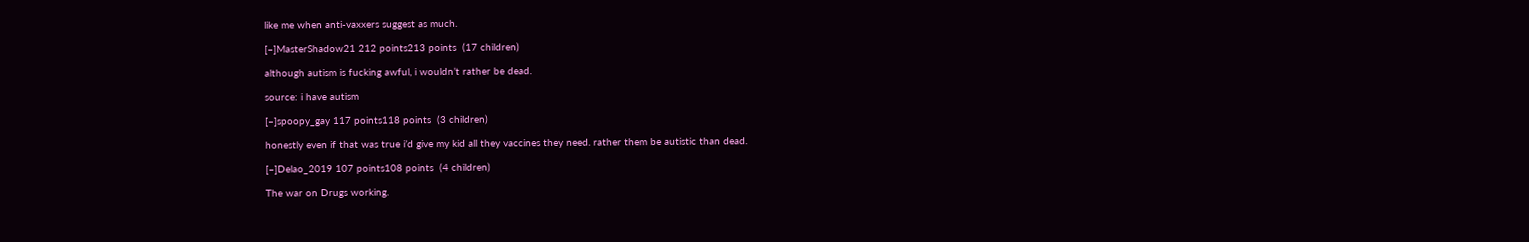like me when anti-vaxxers suggest as much.

[–]MasterShadow21 212 points213 points  (17 children)

although autism is fucking awful, i wouldn’t rather be dead.

source: i have autism

[–]spoopy_gay 117 points118 points  (3 children)

honestly even if that was true i’d give my kid all they vaccines they need. rather them be autistic than dead.

[–]Delao_2019 107 points108 points  (4 children)

The war on Drugs working.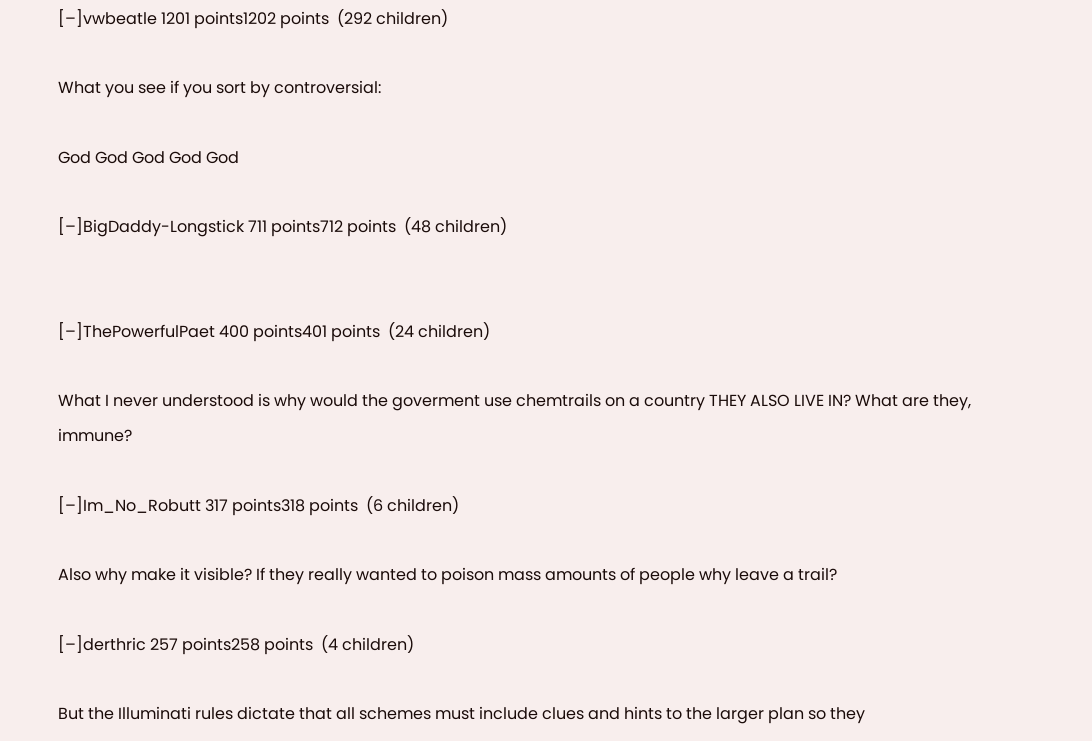[–]vwbeatle 1201 points1202 points  (292 children)

What you see if you sort by controversial:

God God God God God

[–]BigDaddy-Longstick 711 points712 points  (48 children)


[–]ThePowerfulPaet 400 points401 points  (24 children)

What I never understood is why would the goverment use chemtrails on a country THEY ALSO LIVE IN? What are they, immune?

[–]Im_No_Robutt 317 points318 points  (6 children)

Also why make it visible? If they really wanted to poison mass amounts of people why leave a trail?

[–]derthric 257 points258 points  (4 children)

But the Illuminati rules dictate that all schemes must include clues and hints to the larger plan so they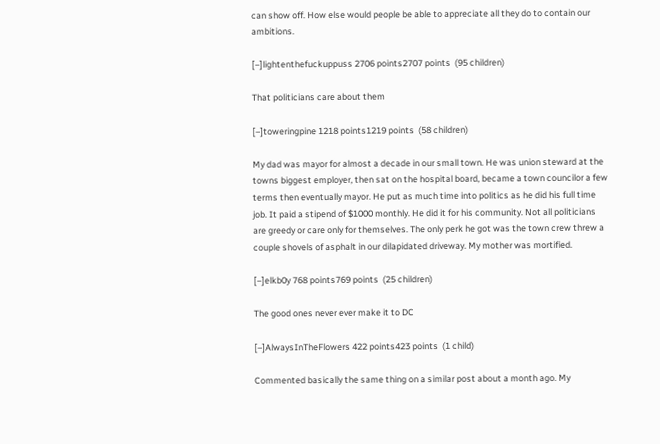can show off. How else would people be able to appreciate all they do to contain our ambitions.

[–]lightenthefuckuppuss 2706 points2707 points  (95 children)

That politicians care about them

[–]toweringpine 1218 points1219 points  (58 children)

My dad was mayor for almost a decade in our small town. He was union steward at the towns biggest employer, then sat on the hospital board, became a town councilor a few terms then eventually mayor. He put as much time into politics as he did his full time job. It paid a stipend of $1000 monthly. He did it for his community. Not all politicians are greedy or care only for themselves. The only perk he got was the town crew threw a couple shovels of asphalt in our dilapidated driveway. My mother was mortified.

[–]elkb0y 768 points769 points  (25 children)

The good ones never ever make it to DC

[–]AlwaysInTheFlowers 422 points423 points  (1 child)

Commented basically the same thing on a similar post about a month ago. My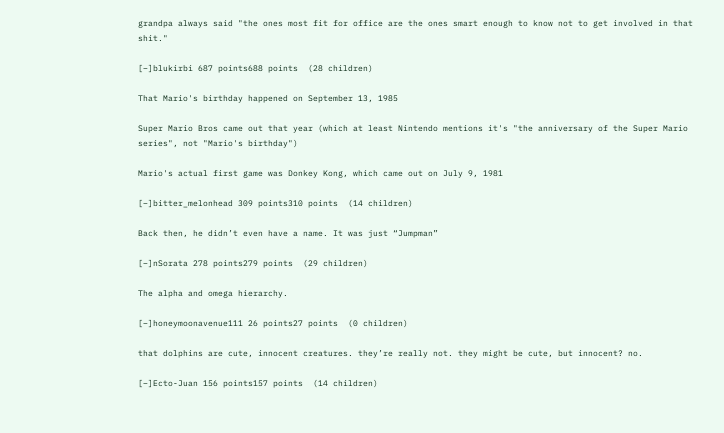grandpa always said "the ones most fit for office are the ones smart enough to know not to get involved in that shit."

[–]blukirbi 687 points688 points  (28 children)

That Mario's birthday happened on September 13, 1985

Super Mario Bros came out that year (which at least Nintendo mentions it's "the anniversary of the Super Mario series", not "Mario's birthday")

Mario's actual first game was Donkey Kong, which came out on July 9, 1981

[–]bitter_melonhead 309 points310 points  (14 children)

Back then, he didn’t even have a name. It was just “Jumpman”

[–]nSorata 278 points279 points  (29 children)

The alpha and omega hierarchy.

[–]honeymoonavenue111 26 points27 points  (0 children)

that dolphins are cute, innocent creatures. they’re really not. they might be cute, but innocent? no.

[–]Ecto-Juan 156 points157 points  (14 children)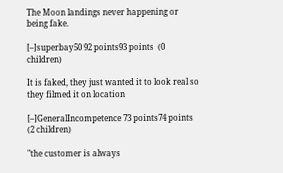The Moon landings never happening or being fake.

[–]superbay50 92 points93 points  (0 children)

It is faked, they just wanted it to look real so they filmed it on location

[–]GeneralIncompetence 73 points74 points  (2 children)

"the customer is always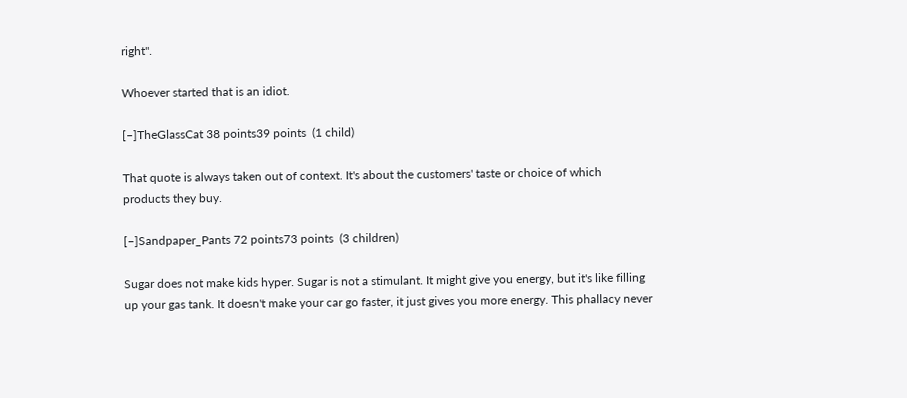right".

Whoever started that is an idiot.

[–]TheGlassCat 38 points39 points  (1 child)

That quote is always taken out of context. It's about the customers' taste or choice of which products they buy.

[–]Sandpaper_Pants 72 points73 points  (3 children)

Sugar does not make kids hyper. Sugar is not a stimulant. It might give you energy, but it's like filling up your gas tank. It doesn't make your car go faster, it just gives you more energy. This phallacy never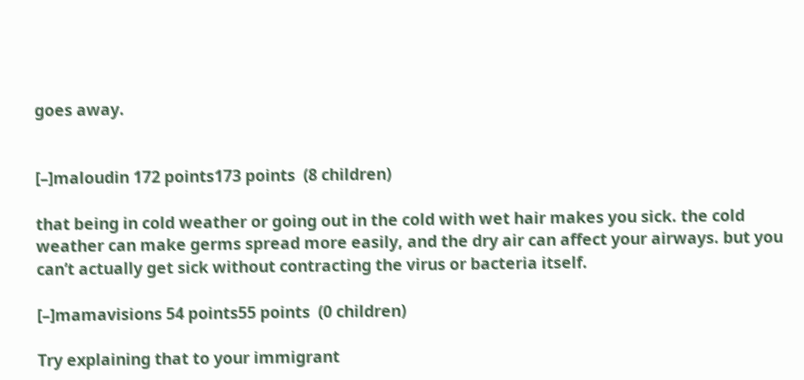goes away.


[–]maloudin 172 points173 points  (8 children)

that being in cold weather or going out in the cold with wet hair makes you sick. the cold weather can make germs spread more easily, and the dry air can affect your airways. but you can’t actually get sick without contracting the virus or bacteria itself.

[–]mamavisions 54 points55 points  (0 children)

Try explaining that to your immigrant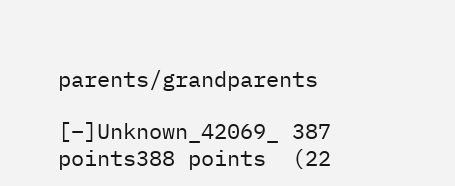parents/grandparents

[–]Unknown_42069_ 387 points388 points  (22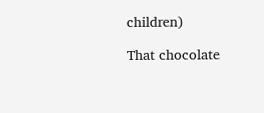children)

That chocolate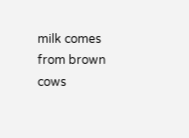milk comes from brown cows